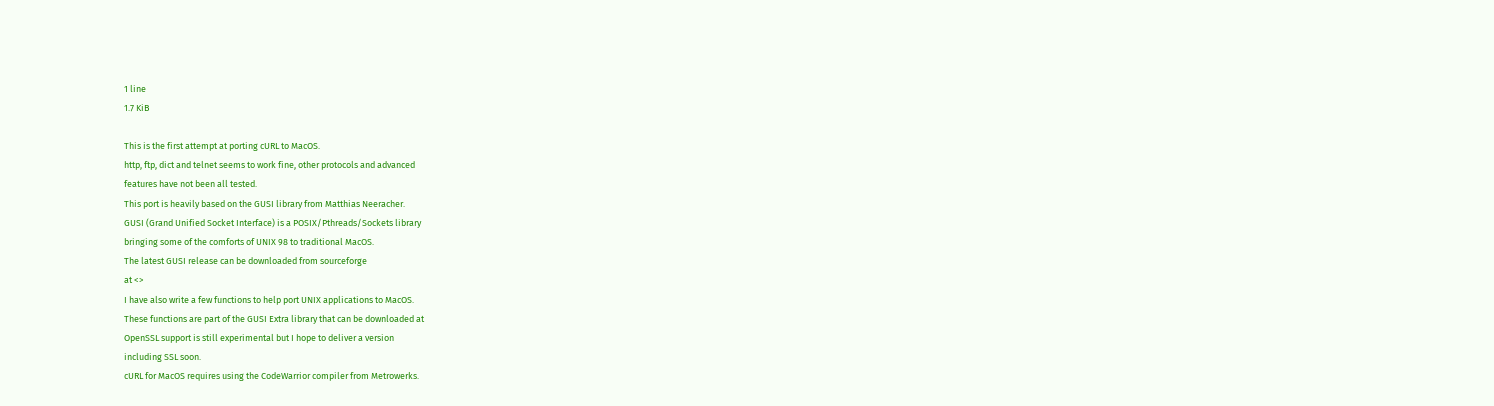1 line
1.7 KiB

This is the first attempt at porting cURL to MacOS.
http, ftp, dict and telnet seems to work fine, other protocols and advanced
features have not been all tested.
This port is heavily based on the GUSI library from Matthias Neeracher.
GUSI (Grand Unified Socket Interface) is a POSIX/Pthreads/Sockets library
bringing some of the comforts of UNIX 98 to traditional MacOS.
The latest GUSI release can be downloaded from sourceforge
at <>
I have also write a few functions to help port UNIX applications to MacOS.
These functions are part of the GUSI Extra library that can be downloaded at
OpenSSL support is still experimental but I hope to deliver a version
including SSL soon.
cURL for MacOS requires using the CodeWarrior compiler from Metrowerks.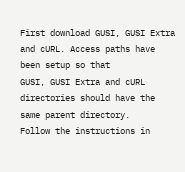First download GUSI, GUSI Extra and cURL. Access paths have been setup so that
GUSI, GUSI Extra and cURL directories should have the same parent directory.
Follow the instructions in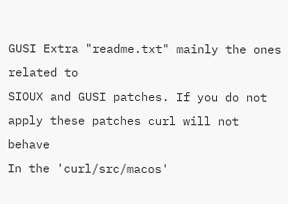GUSI Extra "readme.txt" mainly the ones related to
SIOUX and GUSI patches. If you do not apply these patches curl will not behave
In the 'curl/src/macos'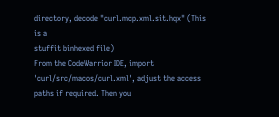directory, decode "curl.mcp.xml.sit.hqx" (This is a
stuffit binhexed file)
From the CodeWarrior IDE, import 'curl/src/macos/curl.xml', adjust the access
paths if required. Then you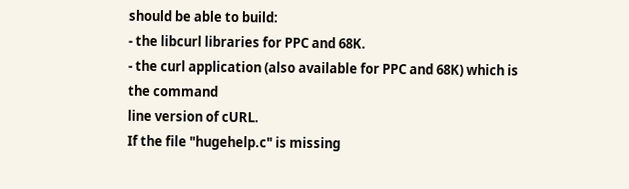should be able to build:
- the libcurl libraries for PPC and 68K.
- the curl application (also available for PPC and 68K) which is the command
line version of cURL.
If the file "hugehelp.c" is missing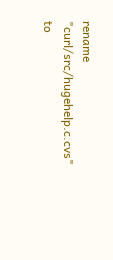rename "curl/src/hugehelp.c.cvs" to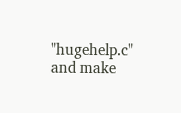"hugehelp.c" and make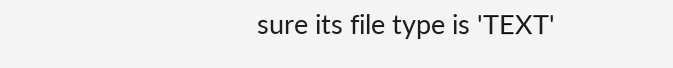sure its file type is 'TEXT'